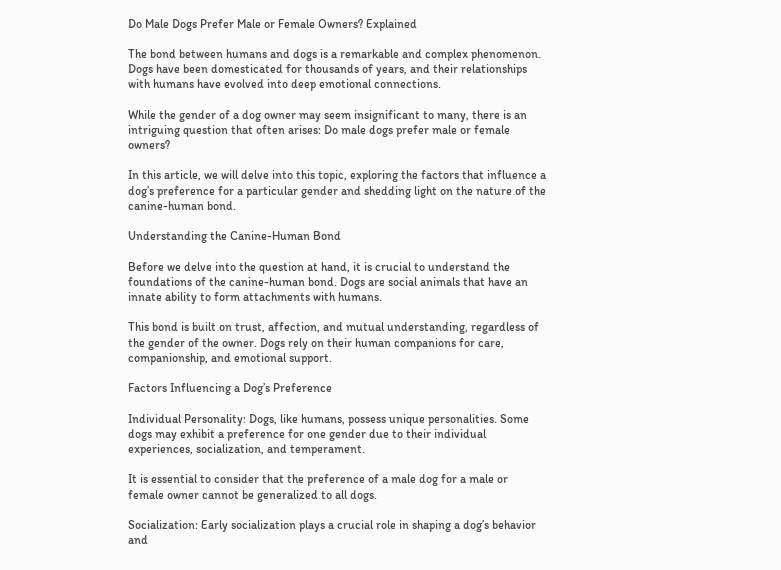Do Male Dogs Prefer Male or Female Owners? Explained

The bond between humans and dogs is a remarkable and complex phenomenon. Dogs have been domesticated for thousands of years, and their relationships with humans have evolved into deep emotional connections.

While the gender of a dog owner may seem insignificant to many, there is an intriguing question that often arises: Do male dogs prefer male or female owners?

In this article, we will delve into this topic, exploring the factors that influence a dog’s preference for a particular gender and shedding light on the nature of the canine-human bond.

Understanding the Canine-Human Bond

Before we delve into the question at hand, it is crucial to understand the foundations of the canine-human bond. Dogs are social animals that have an innate ability to form attachments with humans.

This bond is built on trust, affection, and mutual understanding, regardless of the gender of the owner. Dogs rely on their human companions for care, companionship, and emotional support.

Factors Influencing a Dog’s Preference

Individual Personality: Dogs, like humans, possess unique personalities. Some dogs may exhibit a preference for one gender due to their individual experiences, socialization, and temperament.

It is essential to consider that the preference of a male dog for a male or female owner cannot be generalized to all dogs.

Socialization: Early socialization plays a crucial role in shaping a dog’s behavior and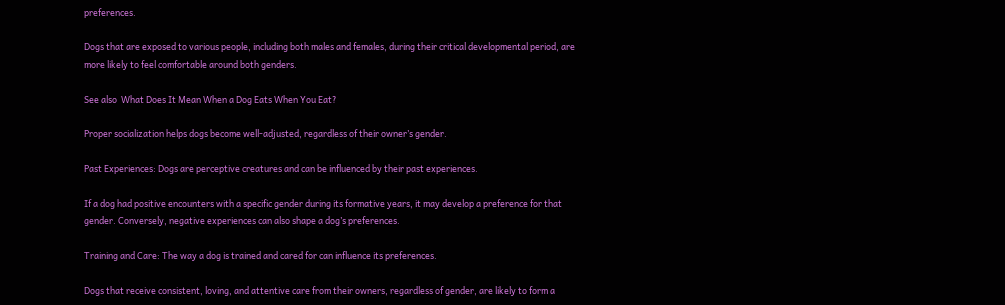preferences.

Dogs that are exposed to various people, including both males and females, during their critical developmental period, are more likely to feel comfortable around both genders.

See also  What Does It Mean When a Dog Eats When You Eat?

Proper socialization helps dogs become well-adjusted, regardless of their owner’s gender.

Past Experiences: Dogs are perceptive creatures and can be influenced by their past experiences.

If a dog had positive encounters with a specific gender during its formative years, it may develop a preference for that gender. Conversely, negative experiences can also shape a dog’s preferences.

Training and Care: The way a dog is trained and cared for can influence its preferences.

Dogs that receive consistent, loving, and attentive care from their owners, regardless of gender, are likely to form a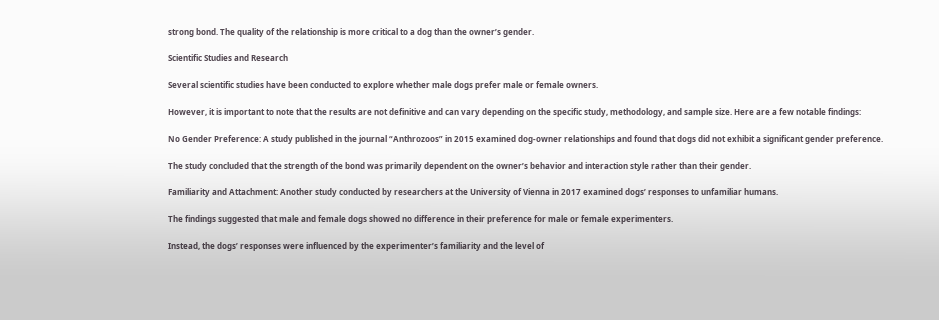strong bond. The quality of the relationship is more critical to a dog than the owner’s gender.

Scientific Studies and Research

Several scientific studies have been conducted to explore whether male dogs prefer male or female owners.

However, it is important to note that the results are not definitive and can vary depending on the specific study, methodology, and sample size. Here are a few notable findings:

No Gender Preference: A study published in the journal “Anthrozoos” in 2015 examined dog-owner relationships and found that dogs did not exhibit a significant gender preference.

The study concluded that the strength of the bond was primarily dependent on the owner’s behavior and interaction style rather than their gender.

Familiarity and Attachment: Another study conducted by researchers at the University of Vienna in 2017 examined dogs’ responses to unfamiliar humans.

The findings suggested that male and female dogs showed no difference in their preference for male or female experimenters.

Instead, the dogs’ responses were influenced by the experimenter’s familiarity and the level of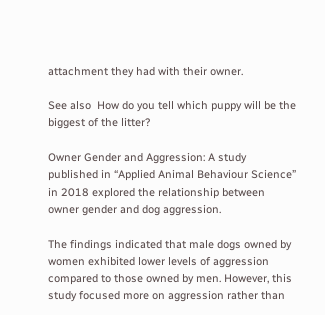attachment they had with their owner.

See also  How do you tell which puppy will be the biggest of the litter?

Owner Gender and Aggression: A study published in “Applied Animal Behaviour Science” in 2018 explored the relationship between owner gender and dog aggression.

The findings indicated that male dogs owned by women exhibited lower levels of aggression compared to those owned by men. However, this study focused more on aggression rather than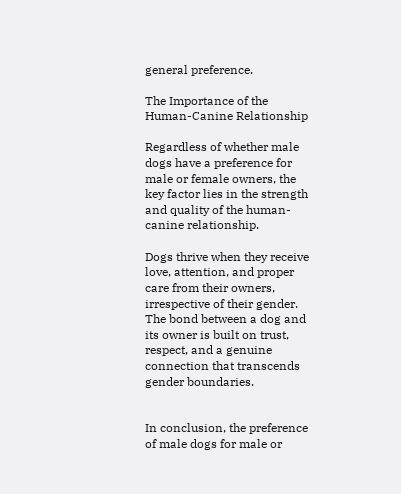general preference.

The Importance of the Human-Canine Relationship

Regardless of whether male dogs have a preference for male or female owners, the key factor lies in the strength and quality of the human-canine relationship.

Dogs thrive when they receive love, attention, and proper care from their owners, irrespective of their gender. The bond between a dog and its owner is built on trust, respect, and a genuine connection that transcends gender boundaries.


In conclusion, the preference of male dogs for male or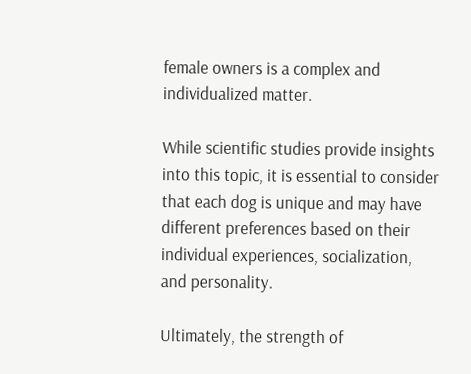female owners is a complex and individualized matter.

While scientific studies provide insights into this topic, it is essential to consider that each dog is unique and may have different preferences based on their individual experiences, socialization, and personality.

Ultimately, the strength of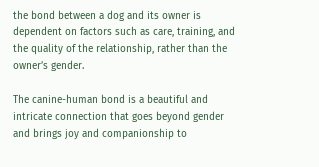the bond between a dog and its owner is dependent on factors such as care, training, and the quality of the relationship, rather than the owner’s gender.

The canine-human bond is a beautiful and intricate connection that goes beyond gender and brings joy and companionship to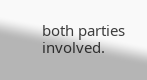both parties involved.